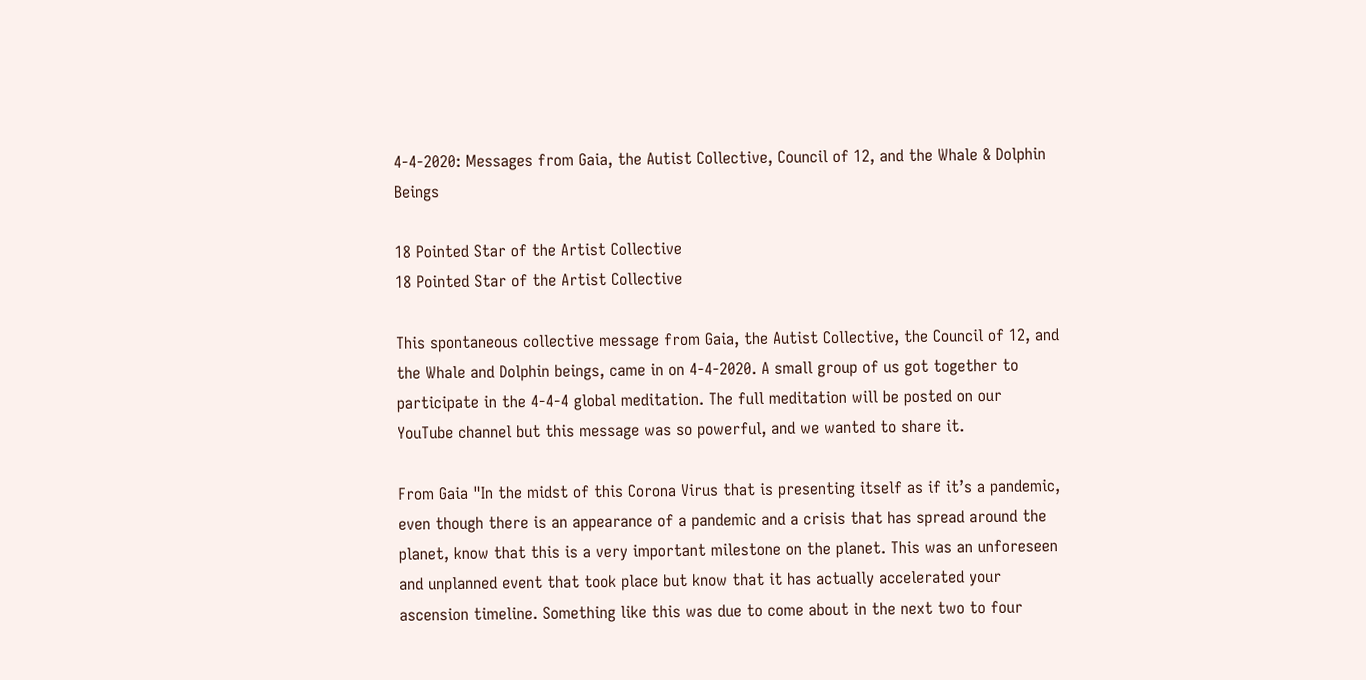4-4-2020: Messages from Gaia, the Autist Collective, Council of 12, and the Whale & Dolphin Beings

18 Pointed Star of the Artist Collective
18 Pointed Star of the Artist Collective

This spontaneous collective message from Gaia, the Autist Collective, the Council of 12, and the Whale and Dolphin beings, came in on 4-4-2020. A small group of us got together to participate in the 4-4-4 global meditation. The full meditation will be posted on our YouTube channel but this message was so powerful, and we wanted to share it.

From Gaia "In the midst of this Corona Virus that is presenting itself as if it’s a pandemic, even though there is an appearance of a pandemic and a crisis that has spread around the planet, know that this is a very important milestone on the planet. This was an unforeseen and unplanned event that took place but know that it has actually accelerated your ascension timeline. Something like this was due to come about in the next two to four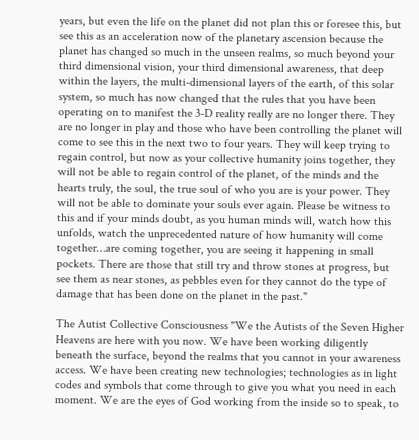years, but even the life on the planet did not plan this or foresee this, but see this as an acceleration now of the planetary ascension because the planet has changed so much in the unseen realms, so much beyond your third dimensional vision, your third dimensional awareness, that deep within the layers, the multi-dimensional layers of the earth, of this solar system, so much has now changed that the rules that you have been operating on to manifest the 3-D reality really are no longer there. They are no longer in play and those who have been controlling the planet will come to see this in the next two to four years. They will keep trying to regain control, but now as your collective humanity joins together, they will not be able to regain control of the planet, of the minds and the hearts truly, the soul, the true soul of who you are is your power. They will not be able to dominate your souls ever again. Please be witness to this and if your minds doubt, as you human minds will, watch how this unfolds, watch the unprecedented nature of how humanity will come together…are coming together, you are seeing it happening in small pockets. There are those that still try and throw stones at progress, but see them as near stones, as pebbles even for they cannot do the type of damage that has been done on the planet in the past."

The Autist Collective Consciousness "We the Autists of the Seven Higher Heavens are here with you now. We have been working diligently beneath the surface, beyond the realms that you cannot in your awareness access. We have been creating new technologies; technologies as in light codes and symbols that come through to give you what you need in each moment. We are the eyes of God working from the inside so to speak, to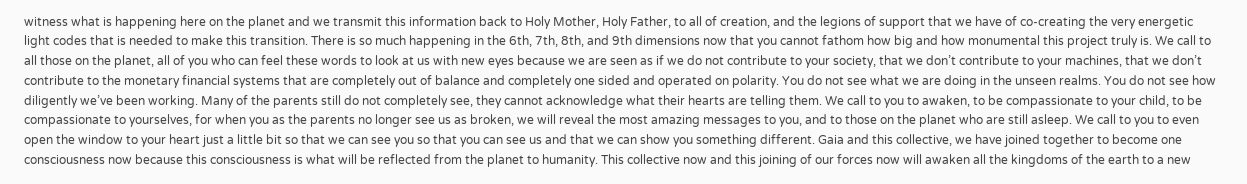witness what is happening here on the planet and we transmit this information back to Holy Mother, Holy Father, to all of creation, and the legions of support that we have of co-creating the very energetic light codes that is needed to make this transition. There is so much happening in the 6th, 7th, 8th, and 9th dimensions now that you cannot fathom how big and how monumental this project truly is. We call to all those on the planet, all of you who can feel these words to look at us with new eyes because we are seen as if we do not contribute to your society, that we don’t contribute to your machines, that we don’t contribute to the monetary financial systems that are completely out of balance and completely one sided and operated on polarity. You do not see what we are doing in the unseen realms. You do not see how diligently we’ve been working. Many of the parents still do not completely see, they cannot acknowledge what their hearts are telling them. We call to you to awaken, to be compassionate to your child, to be compassionate to yourselves, for when you as the parents no longer see us as broken, we will reveal the most amazing messages to you, and to those on the planet who are still asleep. We call to you to even open the window to your heart just a little bit so that we can see you so that you can see us and that we can show you something different. Gaia and this collective, we have joined together to become one consciousness now because this consciousness is what will be reflected from the planet to humanity. This collective now and this joining of our forces now will awaken all the kingdoms of the earth to a new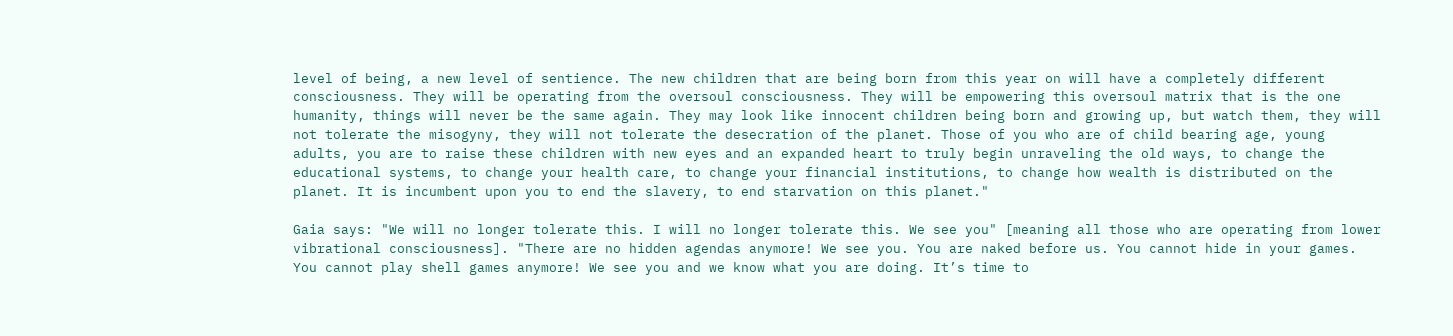level of being, a new level of sentience. The new children that are being born from this year on will have a completely different consciousness. They will be operating from the oversoul consciousness. They will be empowering this oversoul matrix that is the one humanity, things will never be the same again. They may look like innocent children being born and growing up, but watch them, they will not tolerate the misogyny, they will not tolerate the desecration of the planet. Those of you who are of child bearing age, young adults, you are to raise these children with new eyes and an expanded heart to truly begin unraveling the old ways, to change the educational systems, to change your health care, to change your financial institutions, to change how wealth is distributed on the planet. It is incumbent upon you to end the slavery, to end starvation on this planet."

Gaia says: "We will no longer tolerate this. I will no longer tolerate this. We see you" [meaning all those who are operating from lower vibrational consciousness]. "There are no hidden agendas anymore! We see you. You are naked before us. You cannot hide in your games. You cannot play shell games anymore! We see you and we know what you are doing. It’s time to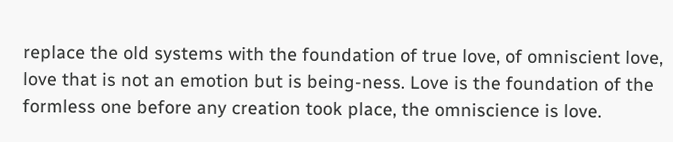replace the old systems with the foundation of true love, of omniscient love, love that is not an emotion but is being-ness. Love is the foundation of the formless one before any creation took place, the omniscience is love.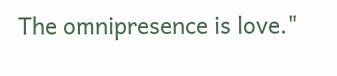The omnipresence is love."